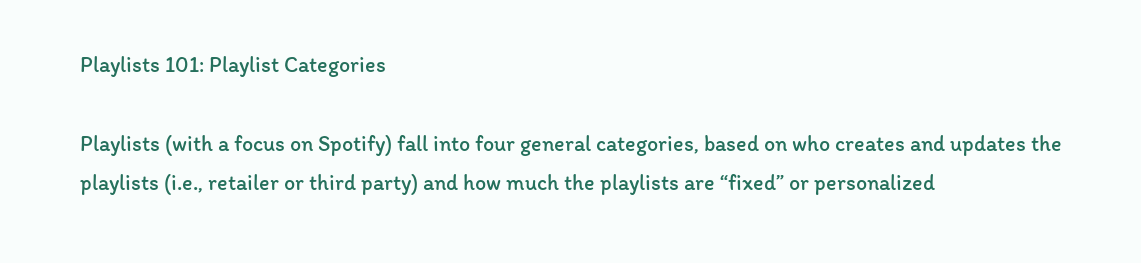Playlists 101: Playlist Categories

Playlists (with a focus on Spotify) fall into four general categories, based on who creates and updates the playlists (i.e., retailer or third party) and how much the playlists are “fixed” or personalized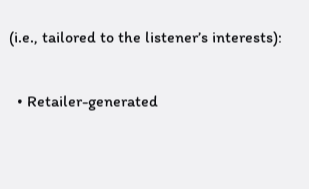(i.e., tailored to the listener’s interests):

  • Retailer-generated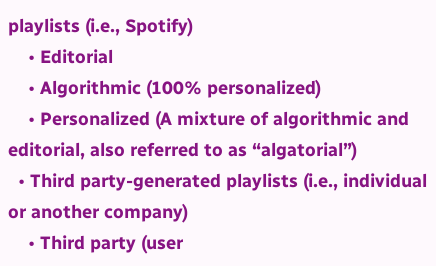playlists (i.e., Spotify)
    • Editorial
    • Algorithmic (100% personalized)
    • Personalized (A mixture of algorithmic and editorial, also referred to as “algatorial”)
  • Third party-generated playlists (i.e., individual or another company)
    • Third party (user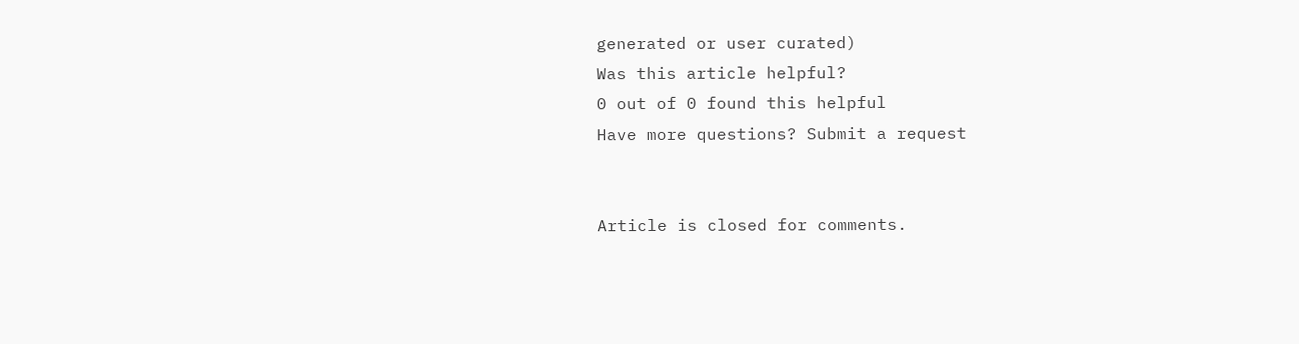generated or user curated)
Was this article helpful?
0 out of 0 found this helpful
Have more questions? Submit a request


Article is closed for comments.